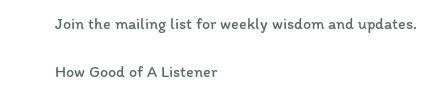Join the mailing list for weekly wisdom and updates.

How Good of A Listener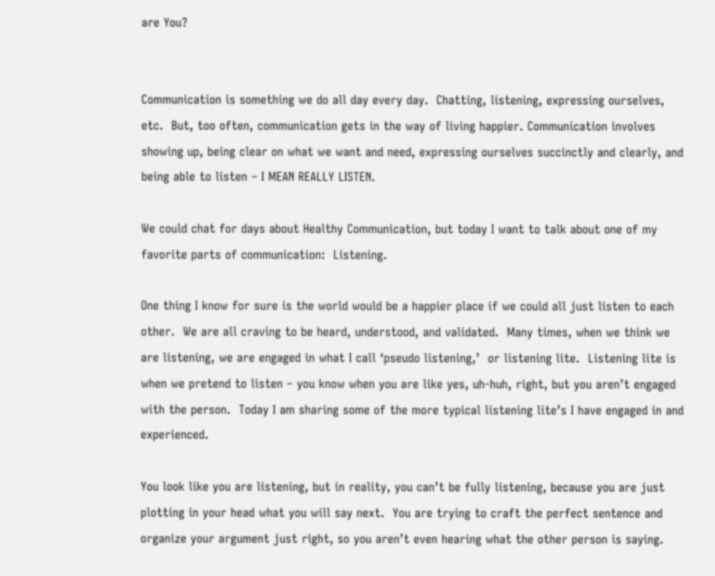are You?


Communication is something we do all day every day.  Chatting, listening, expressing ourselves, etc.  But, too often, communication gets in the way of living happier. Communication involves showing up, being clear on what we want and need, expressing ourselves succinctly and clearly, and being able to listen – I MEAN REALLY LISTEN.

We could chat for days about Healthy Communication, but today I want to talk about one of my favorite parts of communication:  Listening.

One thing I know for sure is the world would be a happier place if we could all just listen to each other.  We are all craving to be heard, understood, and validated.  Many times, when we think we are listening, we are engaged in what I call ‘pseudo listening,’  or listening lite.  Listening lite is when we pretend to listen – you know when you are like yes, uh-huh, right, but you aren’t engaged with the person.  Today I am sharing some of the more typical listening lite’s I have engaged in and experienced.

You look like you are listening, but in reality, you can’t be fully listening, because you are just plotting in your head what you will say next.  You are trying to craft the perfect sentence and organize your argument just right, so you aren’t even hearing what the other person is saying.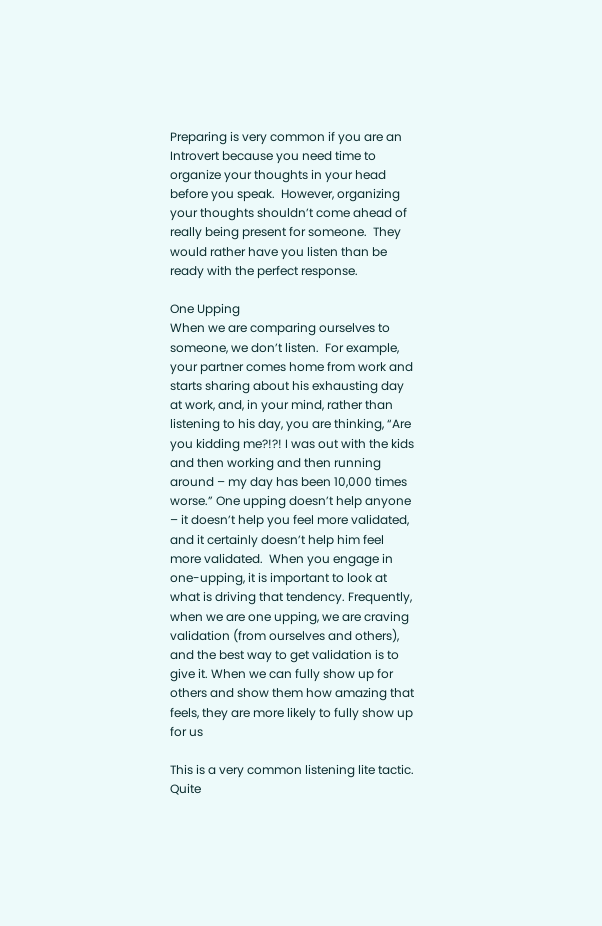Preparing is very common if you are an Introvert because you need time to organize your thoughts in your head before you speak.  However, organizing your thoughts shouldn’t come ahead of really being present for someone.  They would rather have you listen than be ready with the perfect response.

One Upping
When we are comparing ourselves to someone, we don’t listen.  For example, your partner comes home from work and starts sharing about his exhausting day at work, and, in your mind, rather than listening to his day, you are thinking, “Are you kidding me?!?! I was out with the kids and then working and then running around – my day has been 10,000 times worse.” One upping doesn’t help anyone – it doesn’t help you feel more validated, and it certainly doesn’t help him feel more validated.  When you engage in one-upping, it is important to look at what is driving that tendency. Frequently, when we are one upping, we are craving validation (from ourselves and others), and the best way to get validation is to give it. When we can fully show up for others and show them how amazing that feels, they are more likely to fully show up for us

This is a very common listening lite tactic.  Quite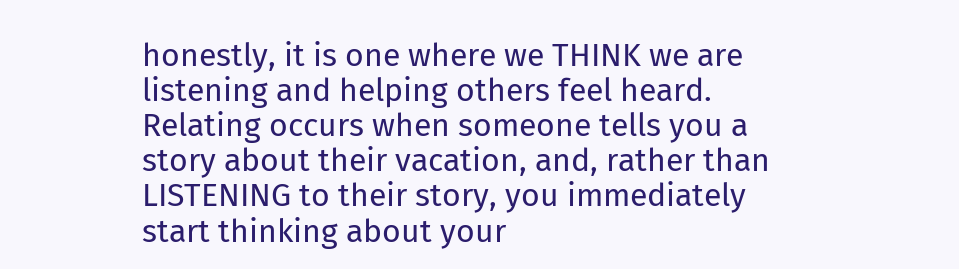honestly, it is one where we THINK we are listening and helping others feel heard. Relating occurs when someone tells you a story about their vacation, and, rather than LISTENING to their story, you immediately start thinking about your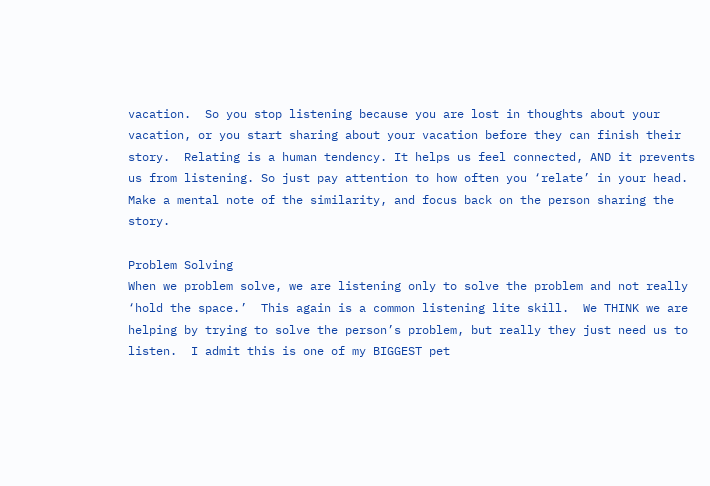vacation.  So you stop listening because you are lost in thoughts about your vacation, or you start sharing about your vacation before they can finish their story.  Relating is a human tendency. It helps us feel connected, AND it prevents us from listening. So just pay attention to how often you ‘relate’ in your head.  Make a mental note of the similarity, and focus back on the person sharing the story.

Problem Solving
When we problem solve, we are listening only to solve the problem and not really ‘hold the space.’  This again is a common listening lite skill.  We THINK we are helping by trying to solve the person’s problem, but really they just need us to listen.  I admit this is one of my BIGGEST pet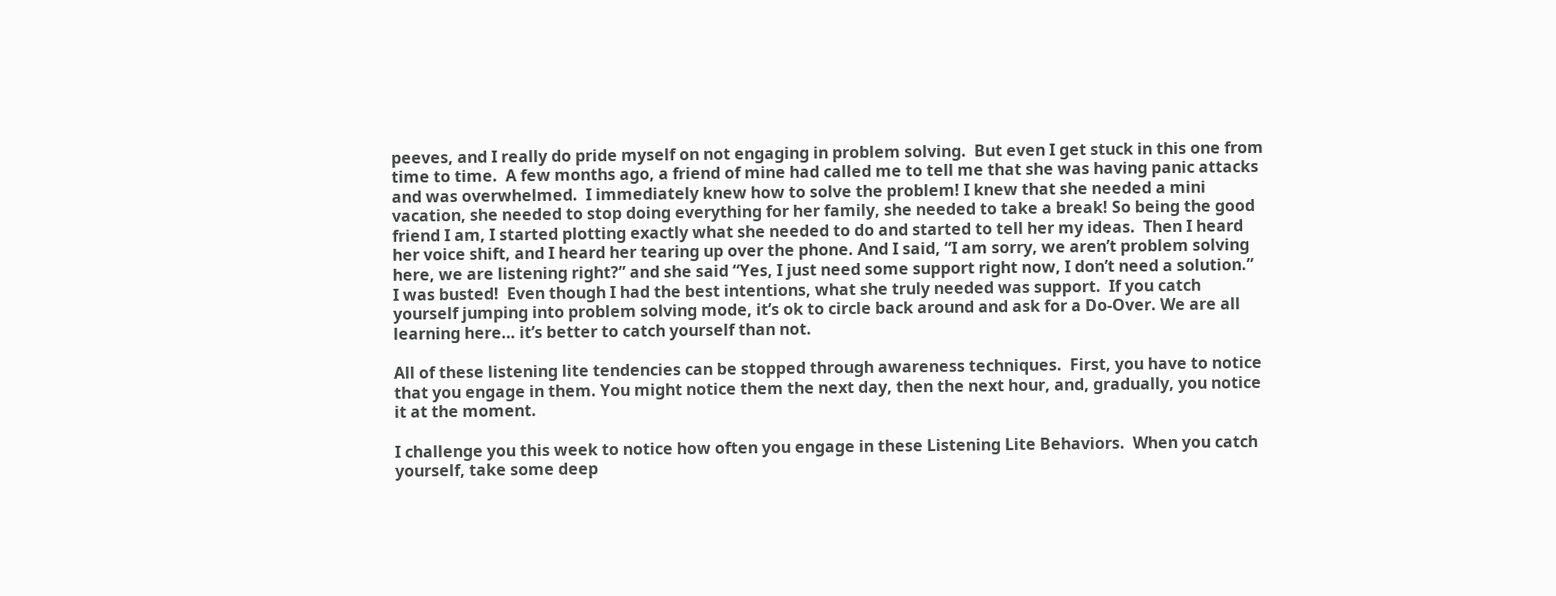peeves, and I really do pride myself on not engaging in problem solving.  But even I get stuck in this one from time to time.  A few months ago, a friend of mine had called me to tell me that she was having panic attacks and was overwhelmed.  I immediately knew how to solve the problem! I knew that she needed a mini vacation, she needed to stop doing everything for her family, she needed to take a break! So being the good friend I am, I started plotting exactly what she needed to do and started to tell her my ideas.  Then I heard her voice shift, and I heard her tearing up over the phone. And I said, “I am sorry, we aren’t problem solving here, we are listening right?” and she said “Yes, I just need some support right now, I don’t need a solution.”  I was busted!  Even though I had the best intentions, what she truly needed was support.  If you catch yourself jumping into problem solving mode, it’s ok to circle back around and ask for a Do-Over. We are all learning here… it’s better to catch yourself than not.

All of these listening lite tendencies can be stopped through awareness techniques.  First, you have to notice that you engage in them. You might notice them the next day, then the next hour, and, gradually, you notice it at the moment.

I challenge you this week to notice how often you engage in these Listening Lite Behaviors.  When you catch yourself, take some deep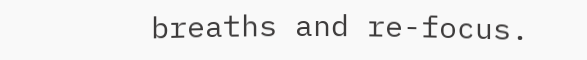breaths and re-focus.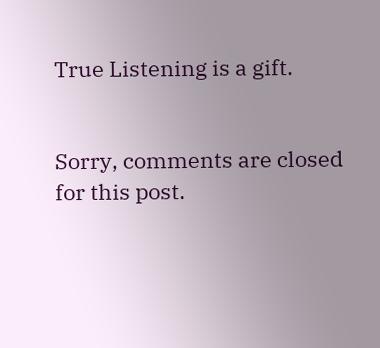True Listening is a gift.


Sorry, comments are closed for this post.